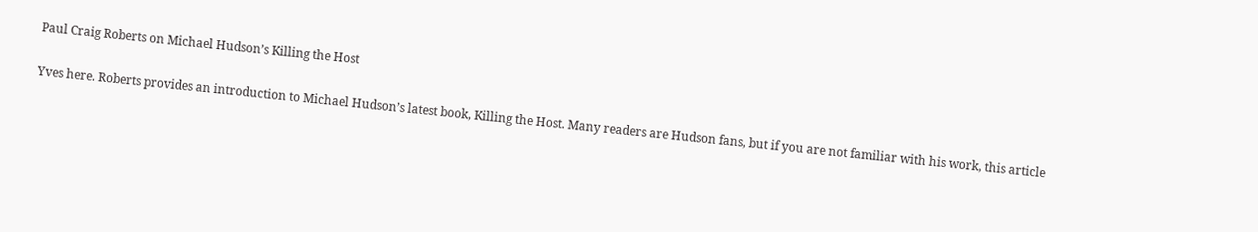Paul Craig Roberts on Michael Hudson’s Killing the Host

Yves here. Roberts provides an introduction to Michael Hudson’s latest book, Killing the Host. Many readers are Hudson fans, but if you are not familiar with his work, this article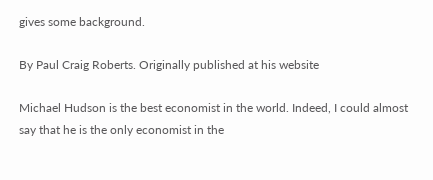gives some background.

By Paul Craig Roberts. Originally published at his website

Michael Hudson is the best economist in the world. Indeed, I could almost say that he is the only economist in the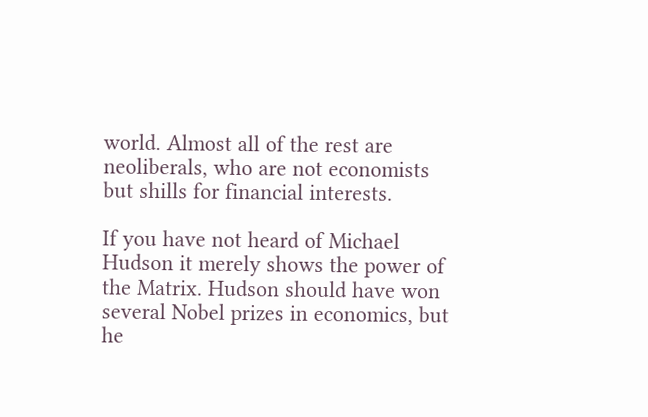world. Almost all of the rest are neoliberals, who are not economists but shills for financial interests.

If you have not heard of Michael Hudson it merely shows the power of the Matrix. Hudson should have won several Nobel prizes in economics, but he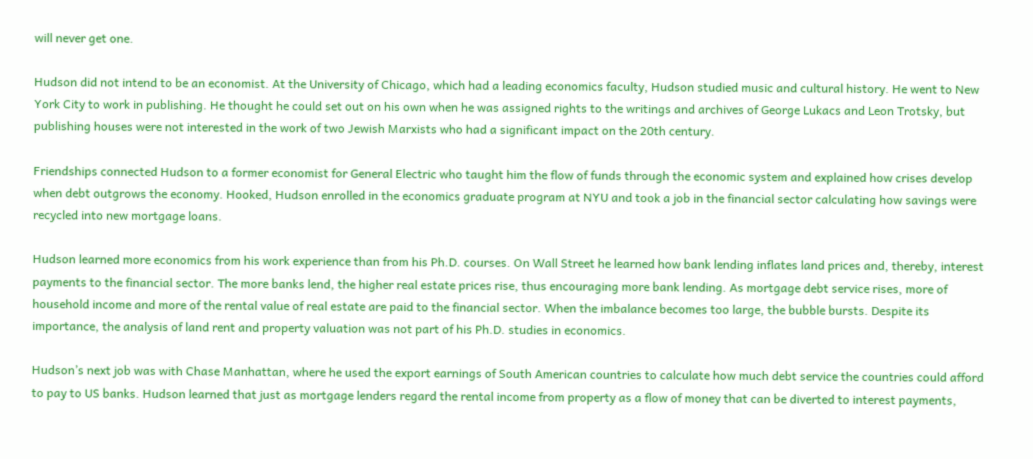will never get one.

Hudson did not intend to be an economist. At the University of Chicago, which had a leading economics faculty, Hudson studied music and cultural history. He went to New York City to work in publishing. He thought he could set out on his own when he was assigned rights to the writings and archives of George Lukacs and Leon Trotsky, but publishing houses were not interested in the work of two Jewish Marxists who had a significant impact on the 20th century.

Friendships connected Hudson to a former economist for General Electric who taught him the flow of funds through the economic system and explained how crises develop when debt outgrows the economy. Hooked, Hudson enrolled in the economics graduate program at NYU and took a job in the financial sector calculating how savings were recycled into new mortgage loans.

Hudson learned more economics from his work experience than from his Ph.D. courses. On Wall Street he learned how bank lending inflates land prices and, thereby, interest payments to the financial sector. The more banks lend, the higher real estate prices rise, thus encouraging more bank lending. As mortgage debt service rises, more of household income and more of the rental value of real estate are paid to the financial sector. When the imbalance becomes too large, the bubble bursts. Despite its importance, the analysis of land rent and property valuation was not part of his Ph.D. studies in economics.

Hudson’s next job was with Chase Manhattan, where he used the export earnings of South American countries to calculate how much debt service the countries could afford to pay to US banks. Hudson learned that just as mortgage lenders regard the rental income from property as a flow of money that can be diverted to interest payments,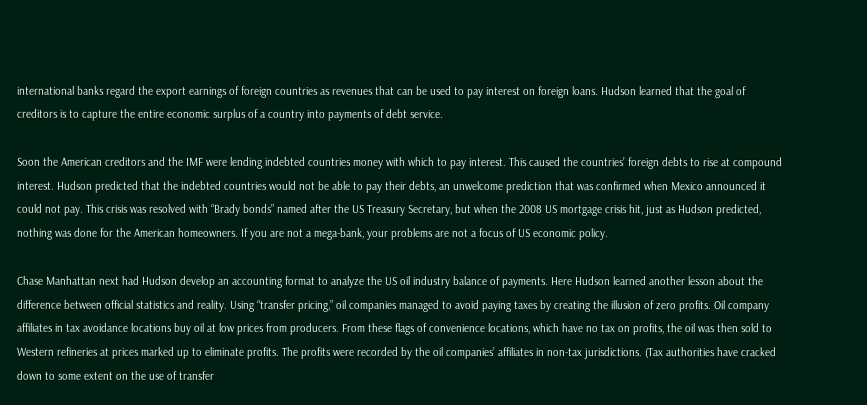international banks regard the export earnings of foreign countries as revenues that can be used to pay interest on foreign loans. Hudson learned that the goal of creditors is to capture the entire economic surplus of a country into payments of debt service.

Soon the American creditors and the IMF were lending indebted countries money with which to pay interest. This caused the countries’ foreign debts to rise at compound interest. Hudson predicted that the indebted countries would not be able to pay their debts, an unwelcome prediction that was confirmed when Mexico announced it could not pay. This crisis was resolved with “Brady bonds” named after the US Treasury Secretary, but when the 2008 US mortgage crisis hit, just as Hudson predicted, nothing was done for the American homeowners. If you are not a mega-bank, your problems are not a focus of US economic policy.

Chase Manhattan next had Hudson develop an accounting format to analyze the US oil industry balance of payments. Here Hudson learned another lesson about the difference between official statistics and reality. Using “transfer pricing,” oil companies managed to avoid paying taxes by creating the illusion of zero profits. Oil company affiliates in tax avoidance locations buy oil at low prices from producers. From these flags of convenience locations, which have no tax on profits, the oil was then sold to Western refineries at prices marked up to eliminate profits. The profits were recorded by the oil companies’ affiliates in non-tax jurisdictions. (Tax authorities have cracked down to some extent on the use of transfer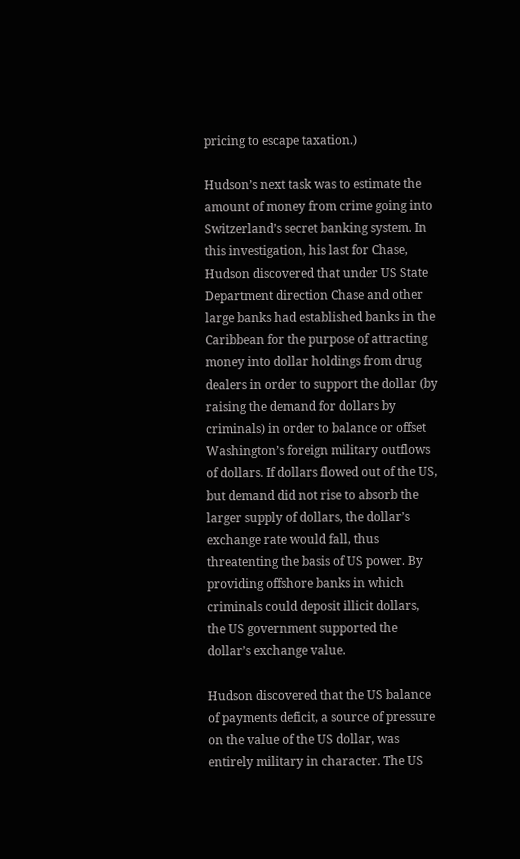pricing to escape taxation.)

Hudson’s next task was to estimate the amount of money from crime going into Switzerland’s secret banking system. In this investigation, his last for Chase, Hudson discovered that under US State Department direction Chase and other large banks had established banks in the Caribbean for the purpose of attracting money into dollar holdings from drug dealers in order to support the dollar (by raising the demand for dollars by criminals) in order to balance or offset Washington’s foreign military outflows of dollars. If dollars flowed out of the US, but demand did not rise to absorb the larger supply of dollars, the dollar’s exchange rate would fall, thus threatenting the basis of US power. By providing offshore banks in which criminals could deposit illicit dollars, the US government supported the dollar’s exchange value.

Hudson discovered that the US balance of payments deficit, a source of pressure on the value of the US dollar, was entirely military in character. The US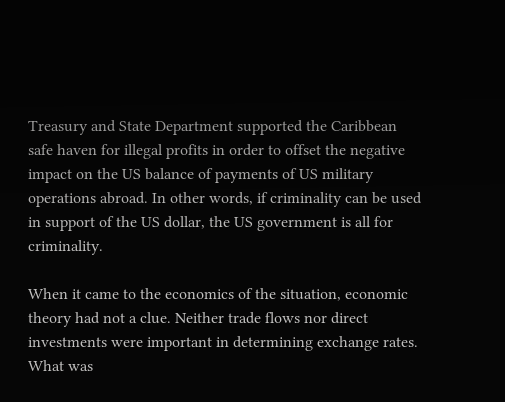Treasury and State Department supported the Caribbean safe haven for illegal profits in order to offset the negative impact on the US balance of payments of US military operations abroad. In other words, if criminality can be used in support of the US dollar, the US government is all for criminality.

When it came to the economics of the situation, economic theory had not a clue. Neither trade flows nor direct investments were important in determining exchange rates. What was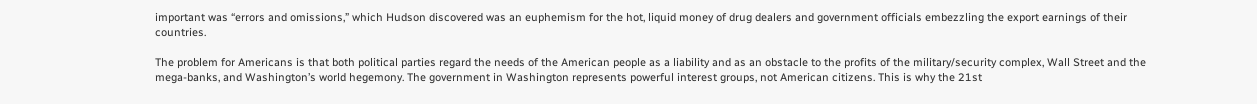important was “errors and omissions,” which Hudson discovered was an euphemism for the hot, liquid money of drug dealers and government officials embezzling the export earnings of their countries.

The problem for Americans is that both political parties regard the needs of the American people as a liability and as an obstacle to the profits of the military/security complex, Wall Street and the mega-banks, and Washington’s world hegemony. The government in Washington represents powerful interest groups, not American citizens. This is why the 21st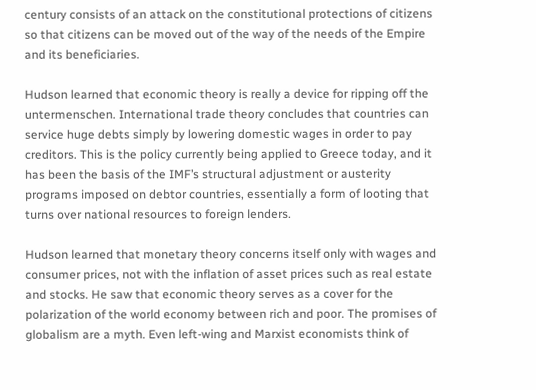century consists of an attack on the constitutional protections of citizens so that citizens can be moved out of the way of the needs of the Empire and its beneficiaries.

Hudson learned that economic theory is really a device for ripping off the untermenschen. International trade theory concludes that countries can service huge debts simply by lowering domestic wages in order to pay creditors. This is the policy currently being applied to Greece today, and it has been the basis of the IMF’s structural adjustment or austerity programs imposed on debtor countries, essentially a form of looting that turns over national resources to foreign lenders.

Hudson learned that monetary theory concerns itself only with wages and consumer prices, not with the inflation of asset prices such as real estate and stocks. He saw that economic theory serves as a cover for the polarization of the world economy between rich and poor. The promises of globalism are a myth. Even left-wing and Marxist economists think of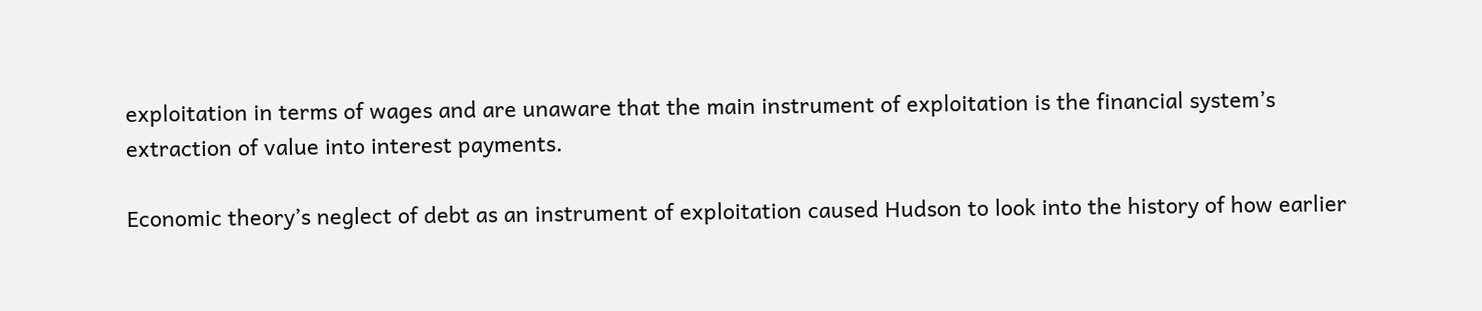exploitation in terms of wages and are unaware that the main instrument of exploitation is the financial system’s extraction of value into interest payments.

Economic theory’s neglect of debt as an instrument of exploitation caused Hudson to look into the history of how earlier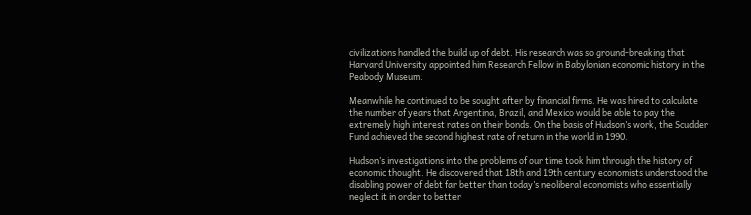civilizations handled the build up of debt. His research was so ground-breaking that Harvard University appointed him Research Fellow in Babylonian economic history in the Peabody Museum.

Meanwhile he continued to be sought after by financial firms. He was hired to calculate the number of years that Argentina, Brazil, and Mexico would be able to pay the extremely high interest rates on their bonds. On the basis of Hudson’s work, the Scudder Fund achieved the second highest rate of return in the world in 1990.

Hudson’s investigations into the problems of our time took him through the history of economic thought. He discovered that 18th and 19th century economists understood the disabling power of debt far better than today’s neoliberal economists who essentially neglect it in order to better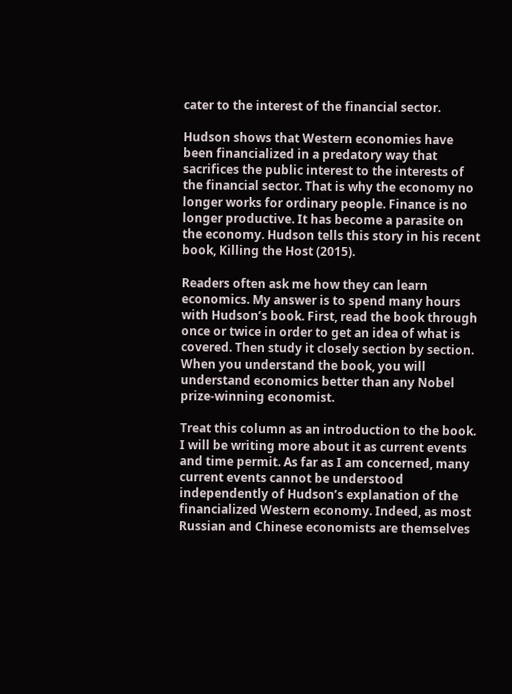cater to the interest of the financial sector.

Hudson shows that Western economies have been financialized in a predatory way that sacrifices the public interest to the interests of the financial sector. That is why the economy no longer works for ordinary people. Finance is no longer productive. It has become a parasite on the economy. Hudson tells this story in his recent book, Killing the Host (2015).

Readers often ask me how they can learn economics. My answer is to spend many hours with Hudson’s book. First, read the book through once or twice in order to get an idea of what is covered. Then study it closely section by section. When you understand the book, you will understand economics better than any Nobel prize-winning economist.

Treat this column as an introduction to the book. I will be writing more about it as current events and time permit. As far as I am concerned, many current events cannot be understood independently of Hudson’s explanation of the financialized Western economy. Indeed, as most Russian and Chinese economists are themselves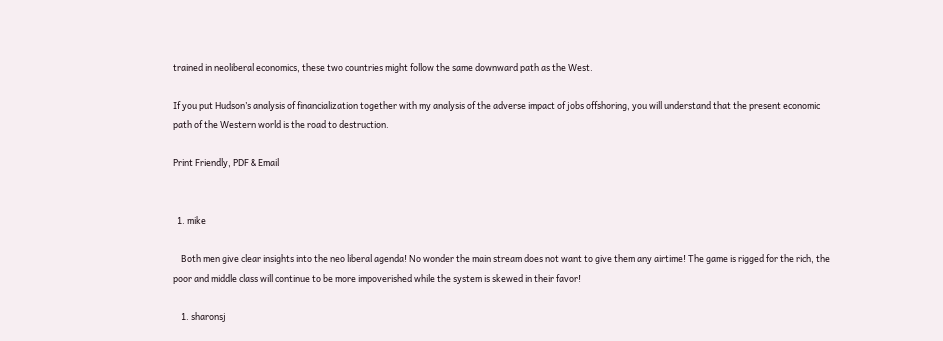trained in neoliberal economics, these two countries might follow the same downward path as the West.

If you put Hudson’s analysis of financialization together with my analysis of the adverse impact of jobs offshoring, you will understand that the present economic path of the Western world is the road to destruction.

Print Friendly, PDF & Email


  1. mike

    Both men give clear insights into the neo liberal agenda! No wonder the main stream does not want to give them any airtime! The game is rigged for the rich, the poor and middle class will continue to be more impoverished while the system is skewed in their favor!

    1. sharonsj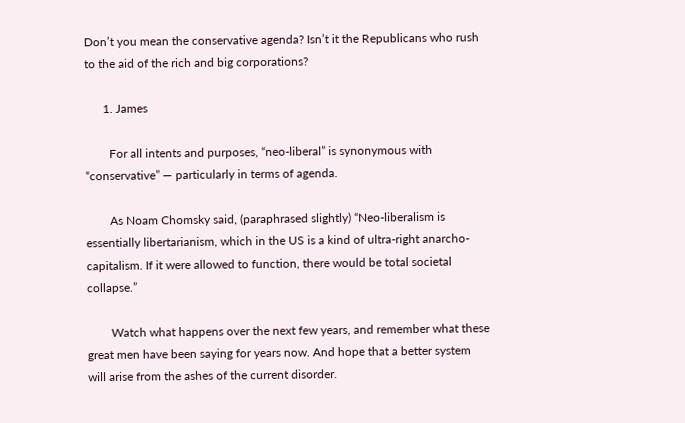Don’t you mean the conservative agenda? Isn’t it the Republicans who rush to the aid of the rich and big corporations?

      1. James

        For all intents and purposes, “neo-liberal” is synonymous with “conservative” — particularly in terms of agenda.

        As Noam Chomsky said, (paraphrased slightly) “Neo-liberalism is essentially libertarianism, which in the US is a kind of ultra-right anarcho-capitalism. If it were allowed to function, there would be total societal collapse.”

        Watch what happens over the next few years, and remember what these great men have been saying for years now. And hope that a better system will arise from the ashes of the current disorder.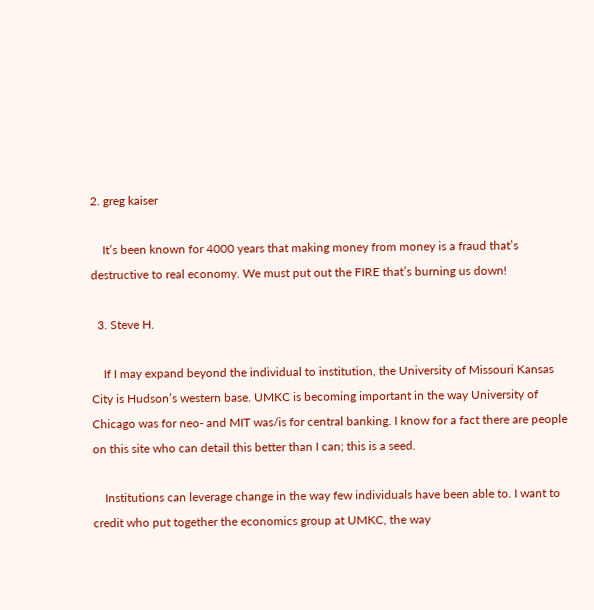2. greg kaiser

    It’s been known for 4000 years that making money from money is a fraud that’s destructive to real economy. We must put out the FIRE that’s burning us down!

  3. Steve H.

    If I may expand beyond the individual to institution, the University of Missouri Kansas City is Hudson’s western base. UMKC is becoming important in the way University of Chicago was for neo- and MIT was/is for central banking. I know for a fact there are people on this site who can detail this better than I can; this is a seed.

    Institutions can leverage change in the way few individuals have been able to. I want to credit who put together the economics group at UMKC, the way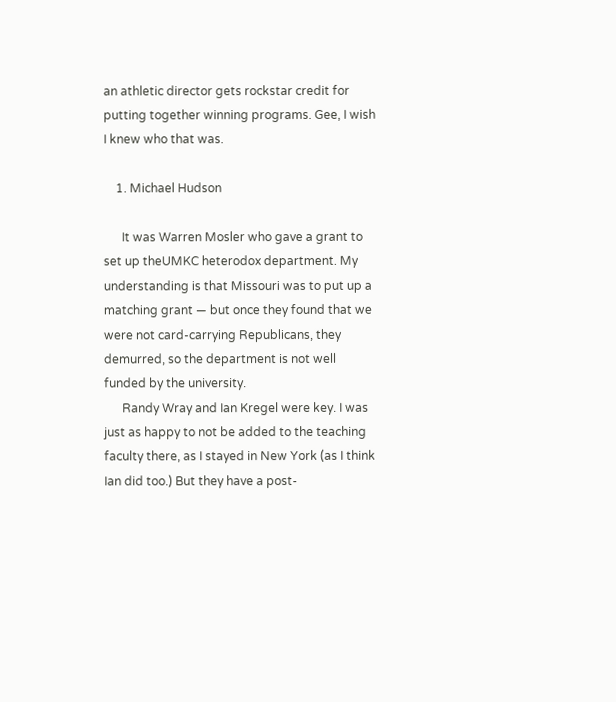an athletic director gets rockstar credit for putting together winning programs. Gee, I wish I knew who that was.

    1. Michael Hudson

      It was Warren Mosler who gave a grant to set up theUMKC heterodox department. My understanding is that Missouri was to put up a matching grant — but once they found that we were not card-carrying Republicans, they demurred, so the department is not well funded by the university.
      Randy Wray and Ian Kregel were key. I was just as happy to not be added to the teaching faculty there, as I stayed in New York (as I think Ian did too.) But they have a post-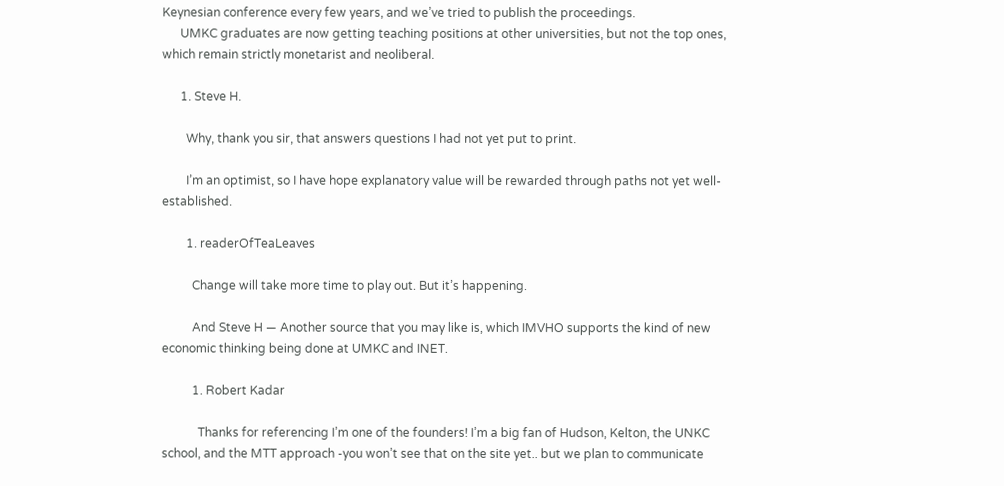Keynesian conference every few years, and we’ve tried to publish the proceedings.
      UMKC graduates are now getting teaching positions at other universities, but not the top ones, which remain strictly monetarist and neoliberal.

      1. Steve H.

        Why, thank you sir, that answers questions I had not yet put to print.

        I’m an optimist, so I have hope explanatory value will be rewarded through paths not yet well-established.

        1. readerOfTeaLeaves

          Change will take more time to play out. But it’s happening.

          And Steve H — Another source that you may like is, which IMVHO supports the kind of new economic thinking being done at UMKC and INET.

          1. Robert Kadar

            Thanks for referencing I’m one of the founders! I’m a big fan of Hudson, Kelton, the UNKC school, and the MTT approach -you won’t see that on the site yet.. but we plan to communicate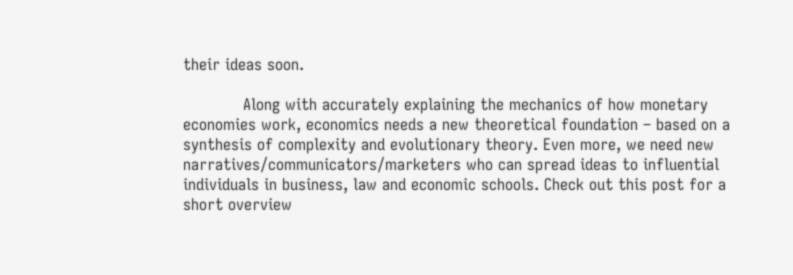their ideas soon.

            Along with accurately explaining the mechanics of how monetary economies work, economics needs a new theoretical foundation – based on a synthesis of complexity and evolutionary theory. Even more, we need new narratives/communicators/marketers who can spread ideas to influential individuals in business, law and economic schools. Check out this post for a short overview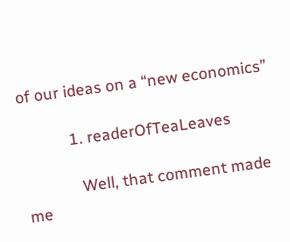of our ideas on a “new economics”

            1. readerOfTeaLeaves

              Well, that comment made me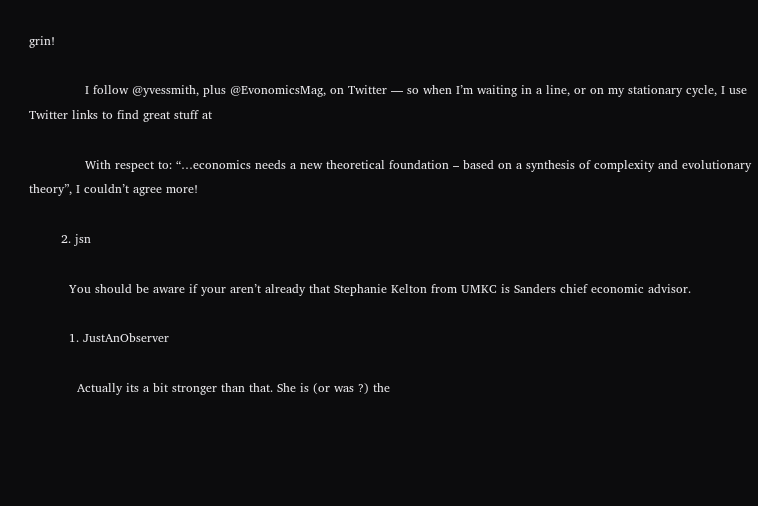grin!

              I follow @yvessmith, plus @EvonomicsMag, on Twitter — so when I’m waiting in a line, or on my stationary cycle, I use Twitter links to find great stuff at

              With respect to: “…economics needs a new theoretical foundation – based on a synthesis of complexity and evolutionary theory”, I couldn’t agree more!

        2. jsn

          You should be aware if your aren’t already that Stephanie Kelton from UMKC is Sanders chief economic advisor.

          1. JustAnObserver

            Actually its a bit stronger than that. She is (or was ?) the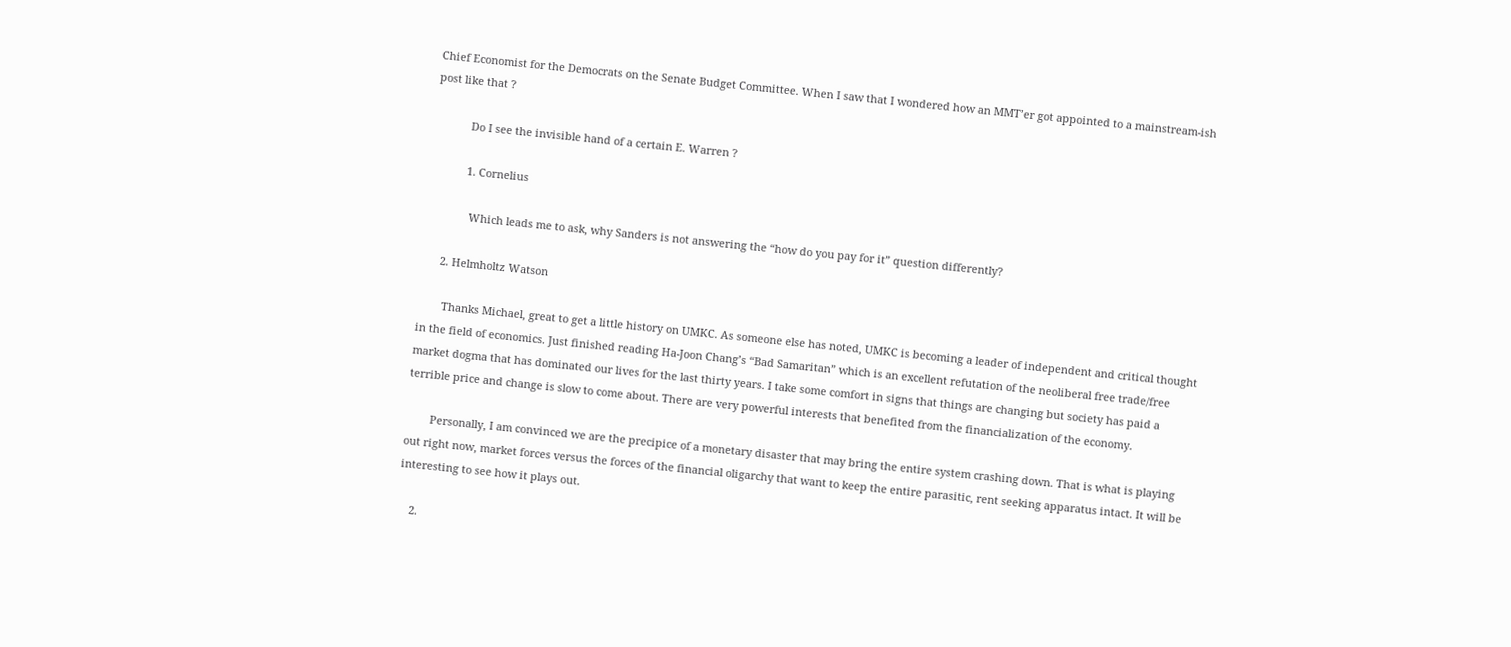Chief Economist for the Democrats on the Senate Budget Committee. When I saw that I wondered how an MMT’er got appointed to a mainstream-ish post like that ?

            Do I see the invisible hand of a certain E. Warren ?

            1. Cornelius

              Which leads me to ask, why Sanders is not answering the “how do you pay for it” question differently?

      2. Helmholtz Watson

        Thanks Michael, great to get a little history on UMKC. As someone else has noted, UMKC is becoming a leader of independent and critical thought in the field of economics. Just finished reading Ha-Joon Chang’s “Bad Samaritan” which is an excellent refutation of the neoliberal free trade/free market dogma that has dominated our lives for the last thirty years. I take some comfort in signs that things are changing but society has paid a terrible price and change is slow to come about. There are very powerful interests that benefited from the financialization of the economy.

        Personally, I am convinced we are the precipice of a monetary disaster that may bring the entire system crashing down. That is what is playing out right now, market forces versus the forces of the financial oligarchy that want to keep the entire parasitic, rent seeking apparatus intact. It will be interesting to see how it plays out.

    2.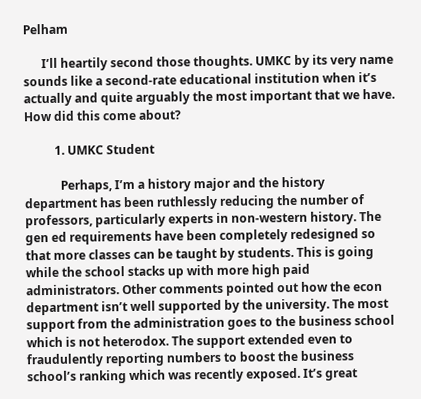Pelham

      I’ll heartily second those thoughts. UMKC by its very name sounds like a second-rate educational institution when it’s actually and quite arguably the most important that we have. How did this come about?

          1. UMKC Student

            Perhaps, I’m a history major and the history department has been ruthlessly reducing the number of professors, particularly experts in non-western history. The gen ed requirements have been completely redesigned so that more classes can be taught by students. This is going while the school stacks up with more high paid administrators. Other comments pointed out how the econ department isn’t well supported by the university. The most support from the administration goes to the business school which is not heterodox. The support extended even to fraudulently reporting numbers to boost the business school’s ranking which was recently exposed. It’s great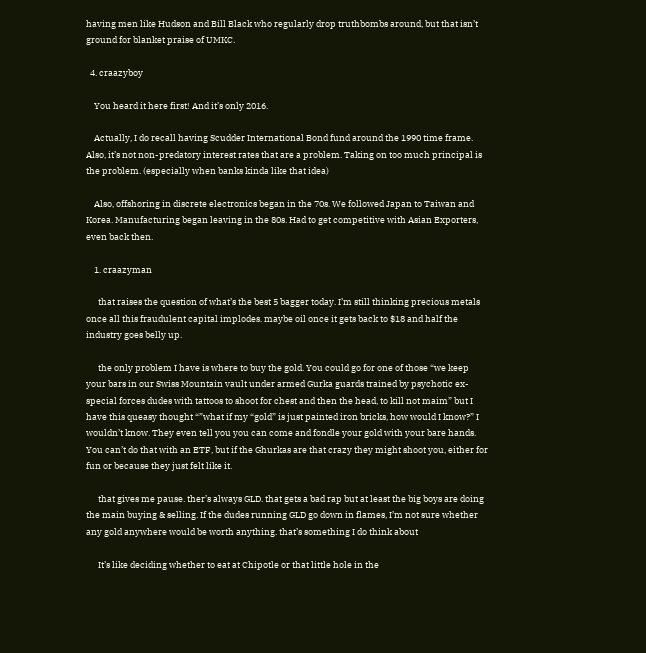having men like Hudson and Bill Black who regularly drop truthbombs around, but that isn’t ground for blanket praise of UMKC.

  4. craazyboy

    You heard it here first! And it’s only 2016.

    Actually, I do recall having Scudder International Bond fund around the 1990 time frame. Also, it’s not non-predatory interest rates that are a problem. Taking on too much principal is the problem. (especially when banks kinda like that idea)

    Also, offshoring in discrete electronics began in the 70s. We followed Japan to Taiwan and Korea. Manufacturing began leaving in the 80s. Had to get competitive with Asian Exporters, even back then.

    1. craazyman

      that raises the question of what’s the best 5 bagger today. I’m still thinking precious metals once all this fraudulent capital implodes. maybe oil once it gets back to $18 and half the industry goes belly up.

      the only problem I have is where to buy the gold. You could go for one of those “we keep your bars in our Swiss Mountain vault under armed Gurka guards trained by psychotic ex-special forces dudes with tattoos to shoot for chest and then the head, to kill not maim” but I have this queasy thought “”what if my “gold” is just painted iron bricks, how would I know?” I wouldn’t know. They even tell you you can come and fondle your gold with your bare hands. You can’t do that with an ETF, but if the Ghurkas are that crazy they might shoot you, either for fun or because they just felt like it.

      that gives me pause. ther’s always GLD. that gets a bad rap but at least the big boys are doing the main buying & selling. If the dudes running GLD go down in flames, I’m not sure whether any gold anywhere would be worth anything. that’s something I do think about

      It’s like deciding whether to eat at Chipotle or that little hole in the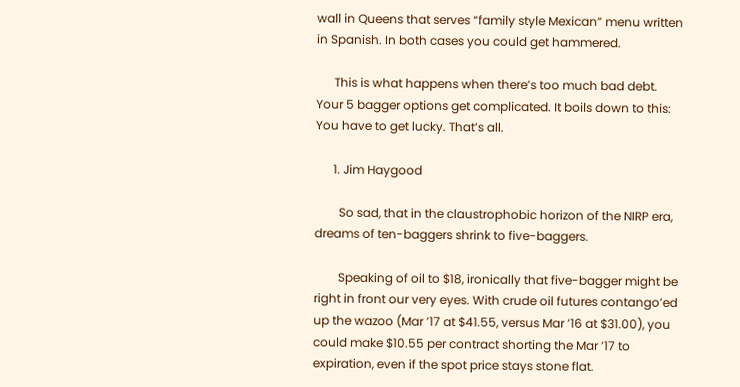wall in Queens that serves “family style Mexican” menu written in Spanish. In both cases you could get hammered.

      This is what happens when there’s too much bad debt. Your 5 bagger options get complicated. It boils down to this: You have to get lucky. That’s all.

      1. Jim Haygood

        So sad, that in the claustrophobic horizon of the NIRP era, dreams of ten-baggers shrink to five-baggers.

        Speaking of oil to $18, ironically that five-bagger might be right in front our very eyes. With crude oil futures contango’ed up the wazoo (Mar ’17 at $41.55, versus Mar ’16 at $31.00), you could make $10.55 per contract shorting the Mar ’17 to expiration, even if the spot price stays stone flat.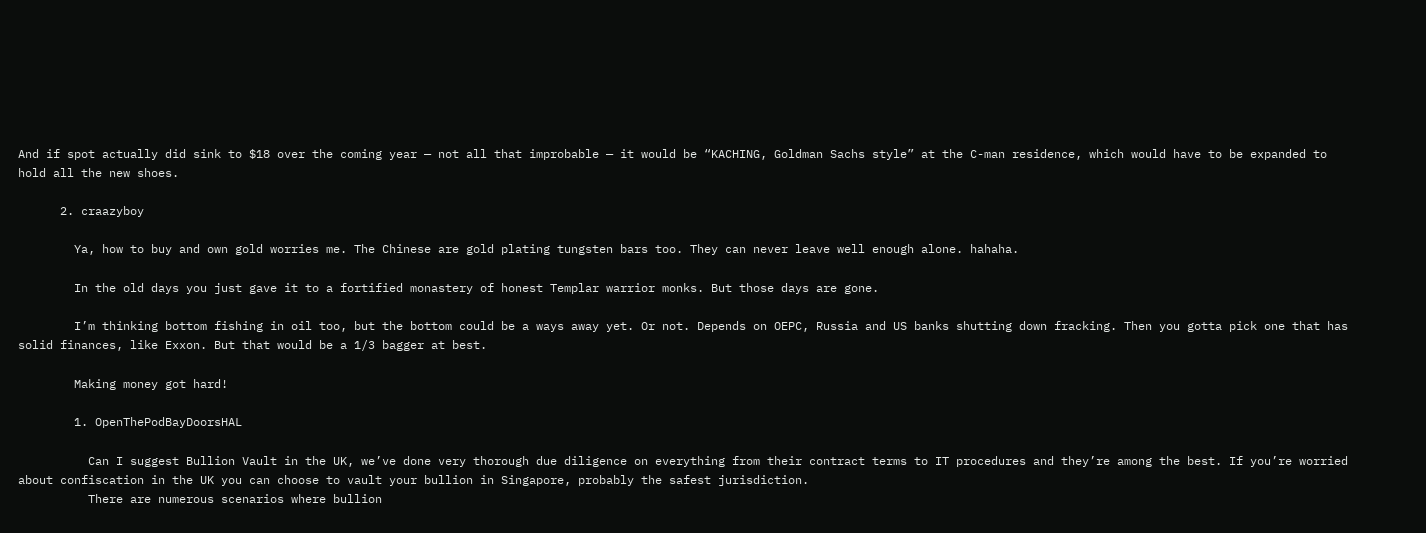And if spot actually did sink to $18 over the coming year — not all that improbable — it would be “KACHING, Goldman Sachs style” at the C-man residence, which would have to be expanded to hold all the new shoes.

      2. craazyboy

        Ya, how to buy and own gold worries me. The Chinese are gold plating tungsten bars too. They can never leave well enough alone. hahaha.

        In the old days you just gave it to a fortified monastery of honest Templar warrior monks. But those days are gone.

        I’m thinking bottom fishing in oil too, but the bottom could be a ways away yet. Or not. Depends on OEPC, Russia and US banks shutting down fracking. Then you gotta pick one that has solid finances, like Exxon. But that would be a 1/3 bagger at best.

        Making money got hard!

        1. OpenThePodBayDoorsHAL

          Can I suggest Bullion Vault in the UK, we’ve done very thorough due diligence on everything from their contract terms to IT procedures and they’re among the best. If you’re worried about confiscation in the UK you can choose to vault your bullion in Singapore, probably the safest jurisdiction.
          There are numerous scenarios where bullion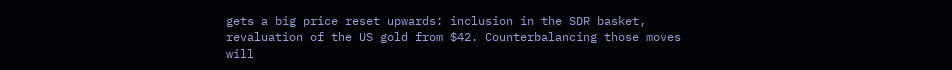gets a big price reset upwards: inclusion in the SDR basket, revaluation of the US gold from $42. Counterbalancing those moves will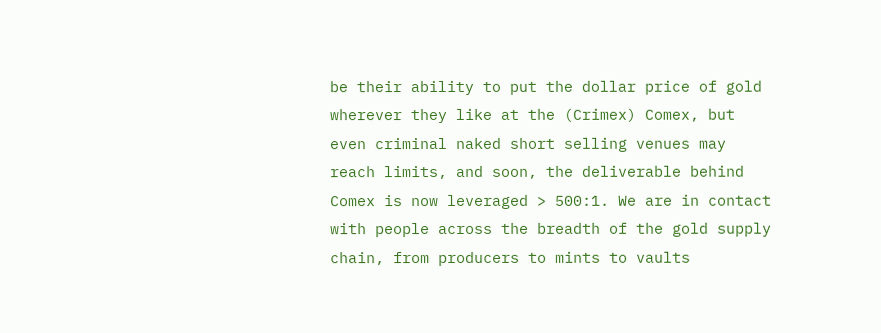be their ability to put the dollar price of gold wherever they like at the (Crimex) Comex, but even criminal naked short selling venues may reach limits, and soon, the deliverable behind Comex is now leveraged > 500:1. We are in contact with people across the breadth of the gold supply chain, from producers to mints to vaults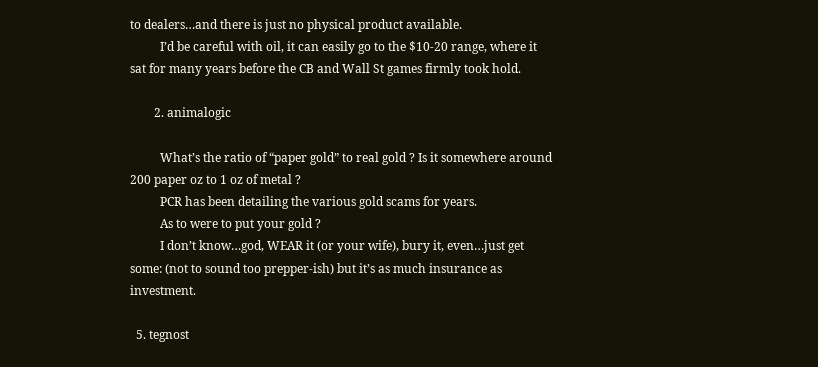to dealers…and there is just no physical product available.
          I’d be careful with oil, it can easily go to the $10-20 range, where it sat for many years before the CB and Wall St games firmly took hold.

        2. animalogic

          What’s the ratio of “paper gold” to real gold ? Is it somewhere around 200 paper oz to 1 oz of metal ?
          PCR has been detailing the various gold scams for years.
          As to were to put your gold ?
          I don’t know…god, WEAR it (or your wife), bury it, even…just get some: (not to sound too prepper-ish) but it’s as much insurance as investment.

  5. tegnost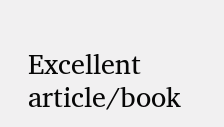Excellent article/book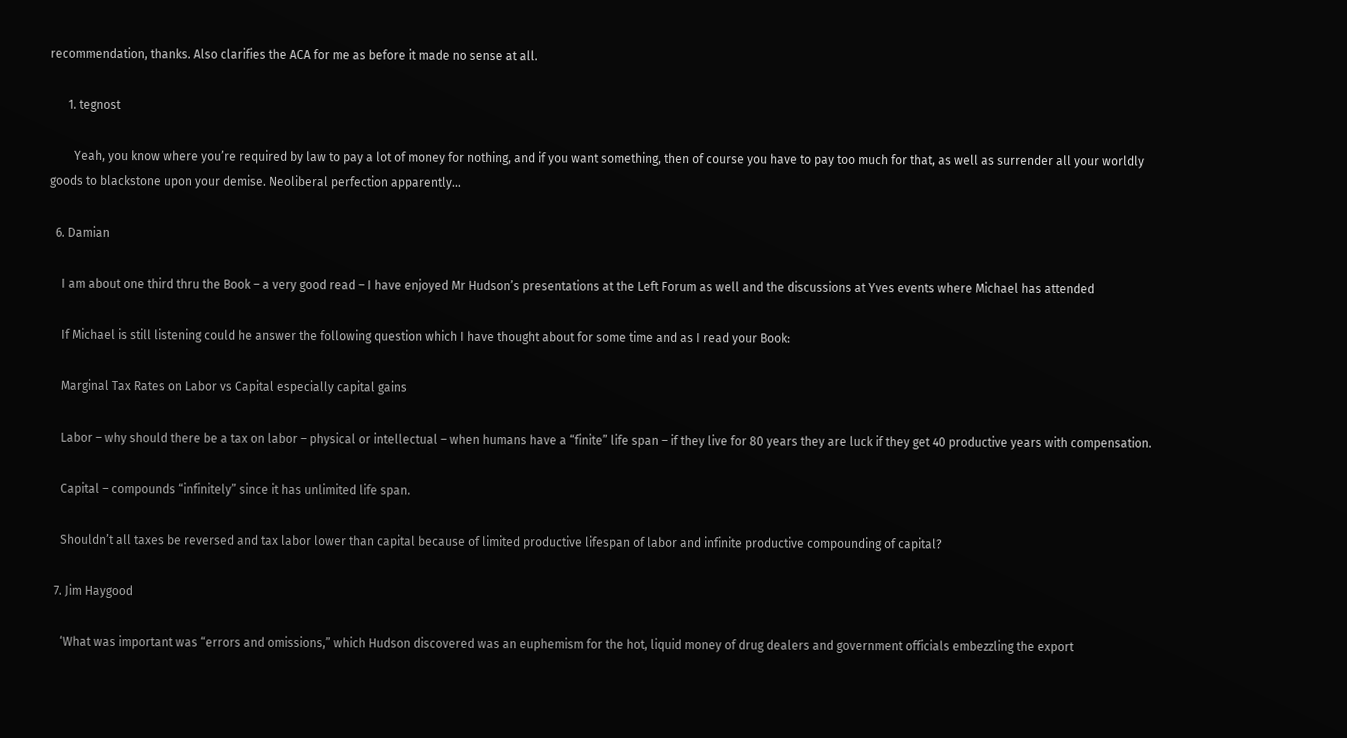recommendation, thanks. Also clarifies the ACA for me as before it made no sense at all.

      1. tegnost

        Yeah, you know where you’re required by law to pay a lot of money for nothing, and if you want something, then of course you have to pay too much for that, as well as surrender all your worldly goods to blackstone upon your demise. Neoliberal perfection apparently…

  6. Damian

    I am about one third thru the Book – a very good read – I have enjoyed Mr Hudson’s presentations at the Left Forum as well and the discussions at Yves events where Michael has attended

    If Michael is still listening could he answer the following question which I have thought about for some time and as I read your Book:

    Marginal Tax Rates on Labor vs Capital especially capital gains

    Labor – why should there be a tax on labor – physical or intellectual – when humans have a “finite” life span – if they live for 80 years they are luck if they get 40 productive years with compensation.

    Capital – compounds “infinitely” since it has unlimited life span.

    Shouldn’t all taxes be reversed and tax labor lower than capital because of limited productive lifespan of labor and infinite productive compounding of capital?

  7. Jim Haygood

    ‘What was important was “errors and omissions,” which Hudson discovered was an euphemism for the hot, liquid money of drug dealers and government officials embezzling the export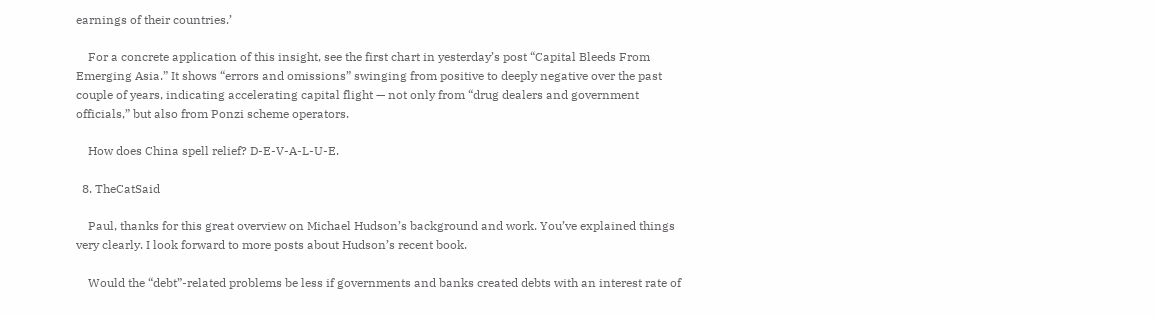earnings of their countries.’

    For a concrete application of this insight, see the first chart in yesterday’s post “Capital Bleeds From Emerging Asia.” It shows “errors and omissions” swinging from positive to deeply negative over the past couple of years, indicating accelerating capital flight — not only from “drug dealers and government officials,” but also from Ponzi scheme operators.

    How does China spell relief? D-E-V-A-L-U-E.

  8. TheCatSaid

    Paul, thanks for this great overview on Michael Hudson’s background and work. You’ve explained things very clearly. I look forward to more posts about Hudson’s recent book.

    Would the “debt”-related problems be less if governments and banks created debts with an interest rate of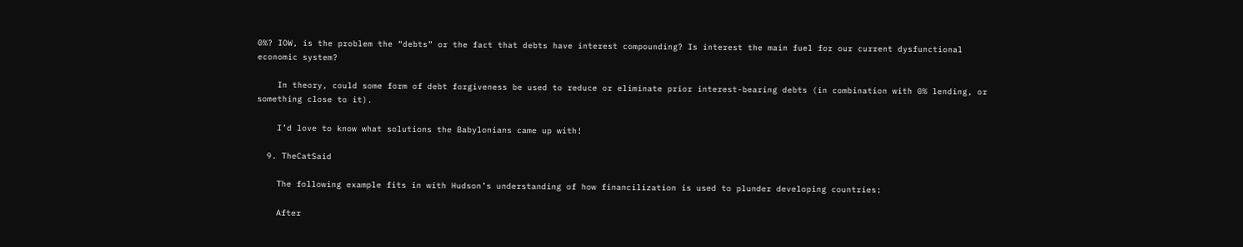0%? IOW, is the problem the “debts” or the fact that debts have interest compounding? Is interest the main fuel for our current dysfunctional economic system?

    In theory, could some form of debt forgiveness be used to reduce or eliminate prior interest-bearing debts (in combination with 0% lending, or something close to it).

    I’d love to know what solutions the Babylonians came up with!

  9. TheCatSaid

    The following example fits in with Hudson’s understanding of how financilization is used to plunder developing countries:

    After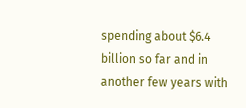spending about $6.4 billion so far and in another few years with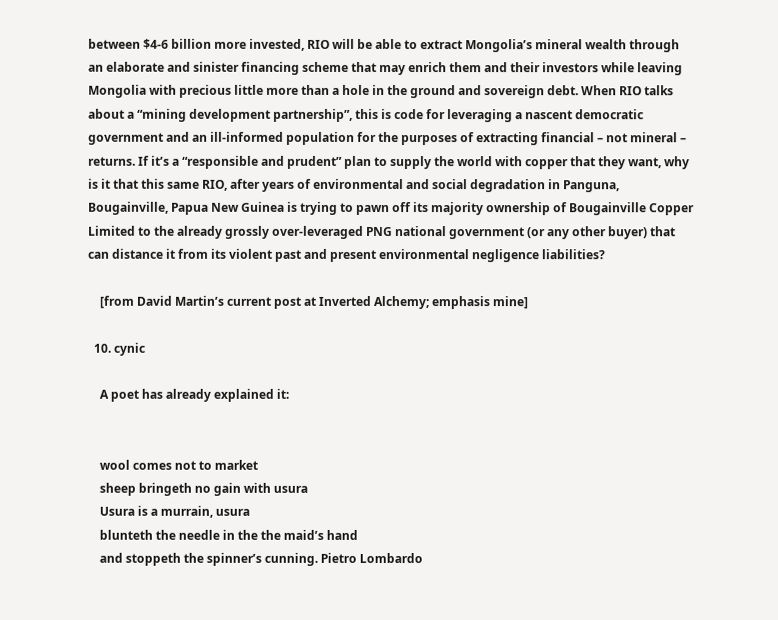between $4-6 billion more invested, RIO will be able to extract Mongolia’s mineral wealth through an elaborate and sinister financing scheme that may enrich them and their investors while leaving Mongolia with precious little more than a hole in the ground and sovereign debt. When RIO talks about a “mining development partnership”, this is code for leveraging a nascent democratic government and an ill-informed population for the purposes of extracting financial – not mineral – returns. If it’s a “responsible and prudent” plan to supply the world with copper that they want, why is it that this same RIO, after years of environmental and social degradation in Panguna, Bougainville, Papua New Guinea is trying to pawn off its majority ownership of Bougainville Copper Limited to the already grossly over-leveraged PNG national government (or any other buyer) that can distance it from its violent past and present environmental negligence liabilities?

    [from David Martin’s current post at Inverted Alchemy; emphasis mine]

  10. cynic

    A poet has already explained it:


    wool comes not to market
    sheep bringeth no gain with usura
    Usura is a murrain, usura
    blunteth the needle in the the maid’s hand
    and stoppeth the spinner’s cunning. Pietro Lombardo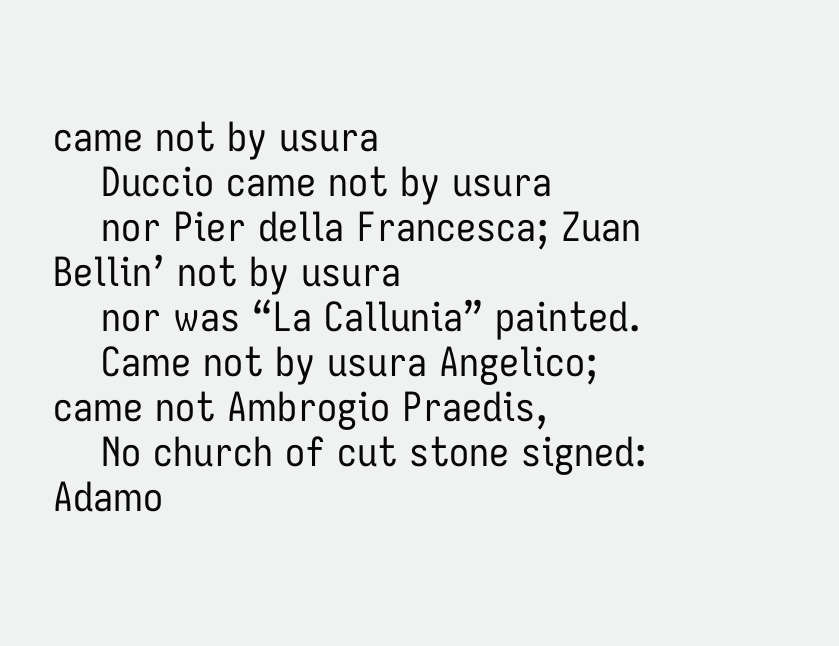came not by usura
    Duccio came not by usura
    nor Pier della Francesca; Zuan Bellin’ not by usura
    nor was “La Callunia” painted.
    Came not by usura Angelico; came not Ambrogio Praedis,
    No church of cut stone signed: Adamo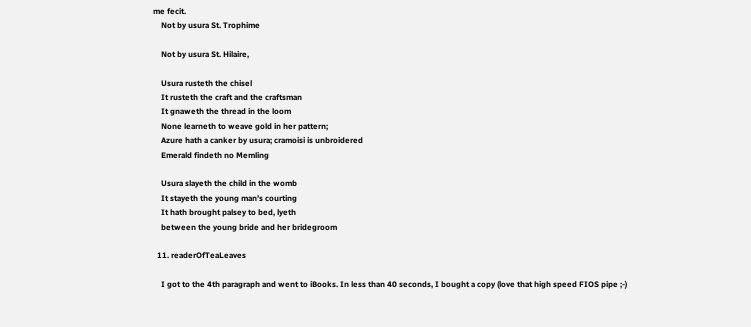me fecit.
    Not by usura St. Trophime

    Not by usura St. Hilaire,

    Usura rusteth the chisel
    It rusteth the craft and the craftsman
    It gnaweth the thread in the loom
    None learneth to weave gold in her pattern;
    Azure hath a canker by usura; cramoisi is unbroidered
    Emerald findeth no Memling

    Usura slayeth the child in the womb
    It stayeth the young man’s courting
    It hath brought palsey to bed, lyeth
    between the young bride and her bridegroom

  11. readerOfTeaLeaves

    I got to the 4th paragraph and went to iBooks. In less than 40 seconds, I bought a copy (love that high speed FIOS pipe ;-)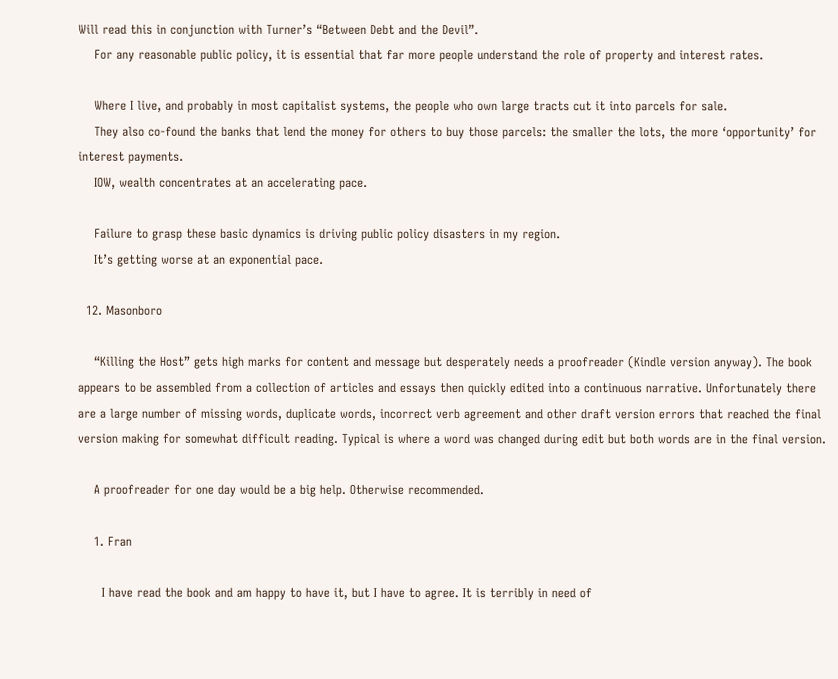Will read this in conjunction with Turner’s “Between Debt and the Devil”.
    For any reasonable public policy, it is essential that far more people understand the role of property and interest rates.

    Where I live, and probably in most capitalist systems, the people who own large tracts cut it into parcels for sale.
    They also co-found the banks that lend the money for others to buy those parcels: the smaller the lots, the more ‘opportunity’ for interest payments.
    IOW, wealth concentrates at an accelerating pace.

    Failure to grasp these basic dynamics is driving public policy disasters in my region.
    It’s getting worse at an exponential pace.

  12. Masonboro

    “Killing the Host” gets high marks for content and message but desperately needs a proofreader (Kindle version anyway). The book appears to be assembled from a collection of articles and essays then quickly edited into a continuous narrative. Unfortunately there are a large number of missing words, duplicate words, incorrect verb agreement and other draft version errors that reached the final version making for somewhat difficult reading. Typical is where a word was changed during edit but both words are in the final version.

    A proofreader for one day would be a big help. Otherwise recommended.

    1. Fran

      I have read the book and am happy to have it, but I have to agree. It is terribly in need of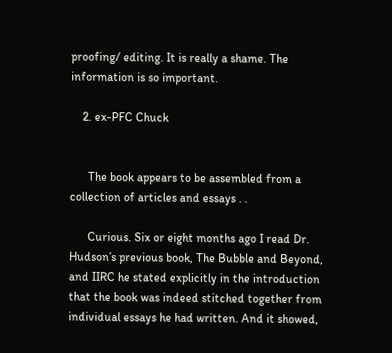proofing/ editing. It is really a shame. The information is so important.

    2. ex-PFC Chuck


      The book appears to be assembled from a collection of articles and essays . .

      Curious. Six or eight months ago I read Dr. Hudson’s previous book, The Bubble and Beyond, and IIRC he stated explicitly in the introduction that the book was indeed stitched together from individual essays he had written. And it showed,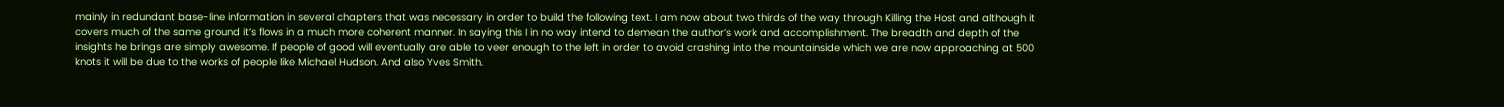mainly in redundant base-line information in several chapters that was necessary in order to build the following text. I am now about two thirds of the way through Killing the Host and although it covers much of the same ground it’s flows in a much more coherent manner. In saying this I in no way intend to demean the author’s work and accomplishment. The breadth and depth of the insights he brings are simply awesome. If people of good will eventually are able to veer enough to the left in order to avoid crashing into the mountainside which we are now approaching at 500 knots it will be due to the works of people like Michael Hudson. And also Yves Smith.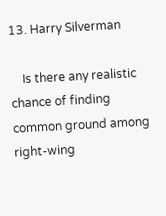13. Harry Silverman

    Is there any realistic chance of finding common ground among right-wing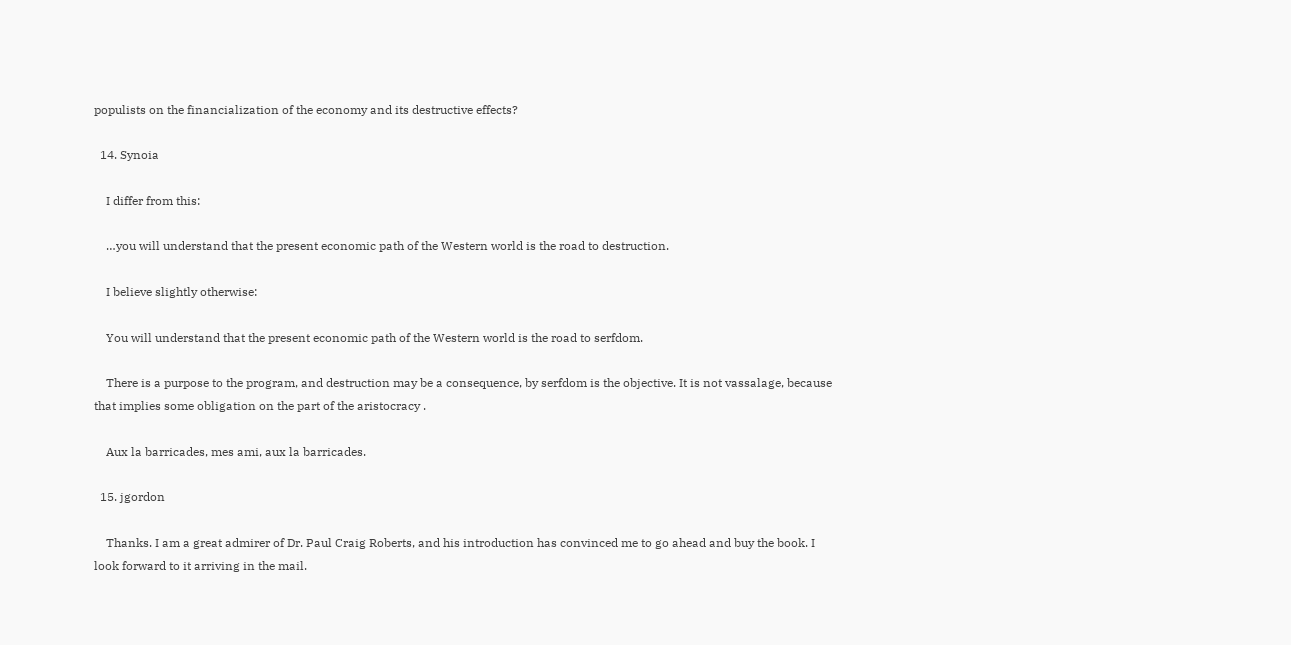populists on the financialization of the economy and its destructive effects?

  14. Synoia

    I differ from this:

    …you will understand that the present economic path of the Western world is the road to destruction.

    I believe slightly otherwise:

    You will understand that the present economic path of the Western world is the road to serfdom.

    There is a purpose to the program, and destruction may be a consequence, by serfdom is the objective. It is not vassalage, because that implies some obligation on the part of the aristocracy .

    Aux la barricades, mes ami, aux la barricades.

  15. jgordon

    Thanks. I am a great admirer of Dr. Paul Craig Roberts, and his introduction has convinced me to go ahead and buy the book. I look forward to it arriving in the mail.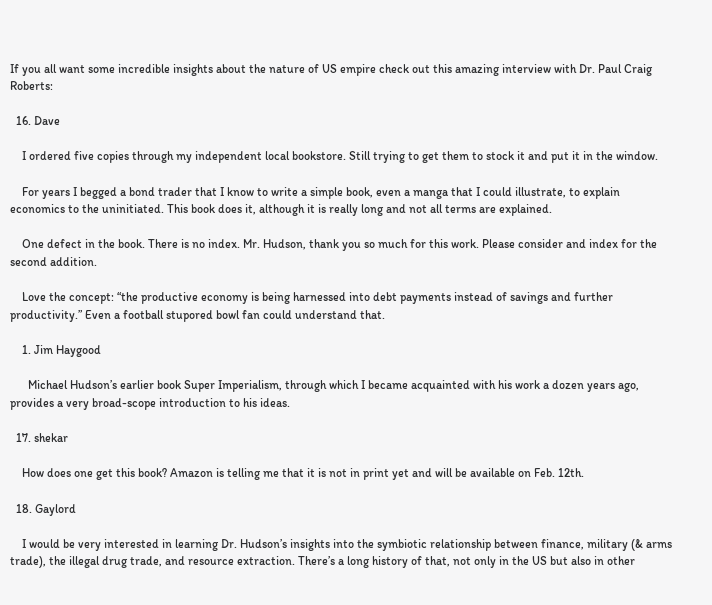If you all want some incredible insights about the nature of US empire check out this amazing interview with Dr. Paul Craig Roberts:

  16. Dave

    I ordered five copies through my independent local bookstore. Still trying to get them to stock it and put it in the window.

    For years I begged a bond trader that I know to write a simple book, even a manga that I could illustrate, to explain economics to the uninitiated. This book does it, although it is really long and not all terms are explained.

    One defect in the book. There is no index. Mr. Hudson, thank you so much for this work. Please consider and index for the second addition.

    Love the concept: “the productive economy is being harnessed into debt payments instead of savings and further productivity.” Even a football stupored bowl fan could understand that.

    1. Jim Haygood

      Michael Hudson’s earlier book Super Imperialism, through which I became acquainted with his work a dozen years ago, provides a very broad-scope introduction to his ideas.

  17. shekar

    How does one get this book? Amazon is telling me that it is not in print yet and will be available on Feb. 12th.

  18. Gaylord

    I would be very interested in learning Dr. Hudson’s insights into the symbiotic relationship between finance, military (& arms trade), the illegal drug trade, and resource extraction. There’s a long history of that, not only in the US but also in other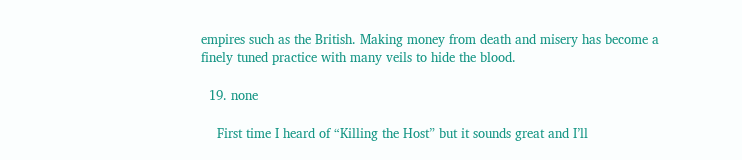empires such as the British. Making money from death and misery has become a finely tuned practice with many veils to hide the blood.

  19. none

    First time I heard of “Killing the Host” but it sounds great and I’ll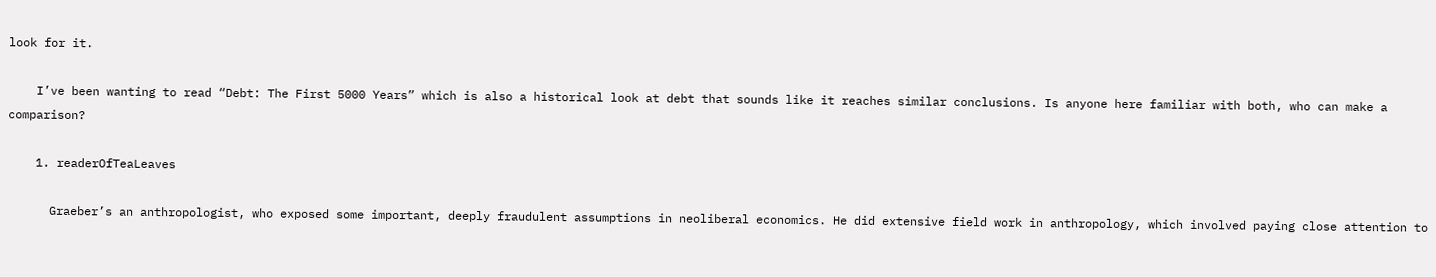look for it.

    I’ve been wanting to read “Debt: The First 5000 Years” which is also a historical look at debt that sounds like it reaches similar conclusions. Is anyone here familiar with both, who can make a comparison?

    1. readerOfTeaLeaves

      Graeber’s an anthropologist, who exposed some important, deeply fraudulent assumptions in neoliberal economics. He did extensive field work in anthropology, which involved paying close attention to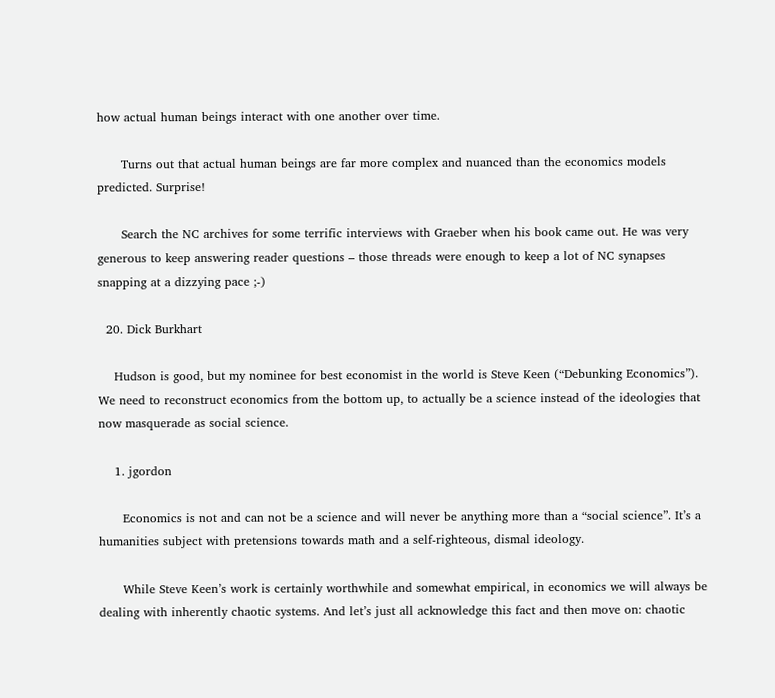how actual human beings interact with one another over time.

      Turns out that actual human beings are far more complex and nuanced than the economics models predicted. Surprise!

      Search the NC archives for some terrific interviews with Graeber when his book came out. He was very generous to keep answering reader questions – those threads were enough to keep a lot of NC synapses snapping at a dizzying pace ;-)

  20. Dick Burkhart

    Hudson is good, but my nominee for best economist in the world is Steve Keen (“Debunking Economics”). We need to reconstruct economics from the bottom up, to actually be a science instead of the ideologies that now masquerade as social science.

    1. jgordon

      Economics is not and can not be a science and will never be anything more than a “social science”. It’s a humanities subject with pretensions towards math and a self-righteous, dismal ideology.

      While Steve Keen’s work is certainly worthwhile and somewhat empirical, in economics we will always be dealing with inherently chaotic systems. And let’s just all acknowledge this fact and then move on: chaotic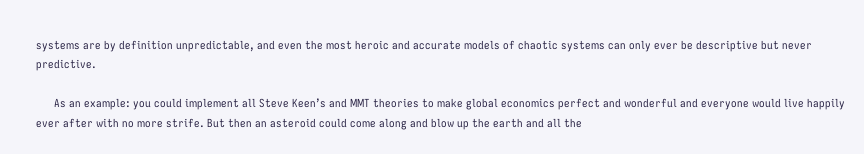systems are by definition unpredictable, and even the most heroic and accurate models of chaotic systems can only ever be descriptive but never predictive.

      As an example: you could implement all Steve Keen’s and MMT theories to make global economics perfect and wonderful and everyone would live happily ever after with no more strife. But then an asteroid could come along and blow up the earth and all the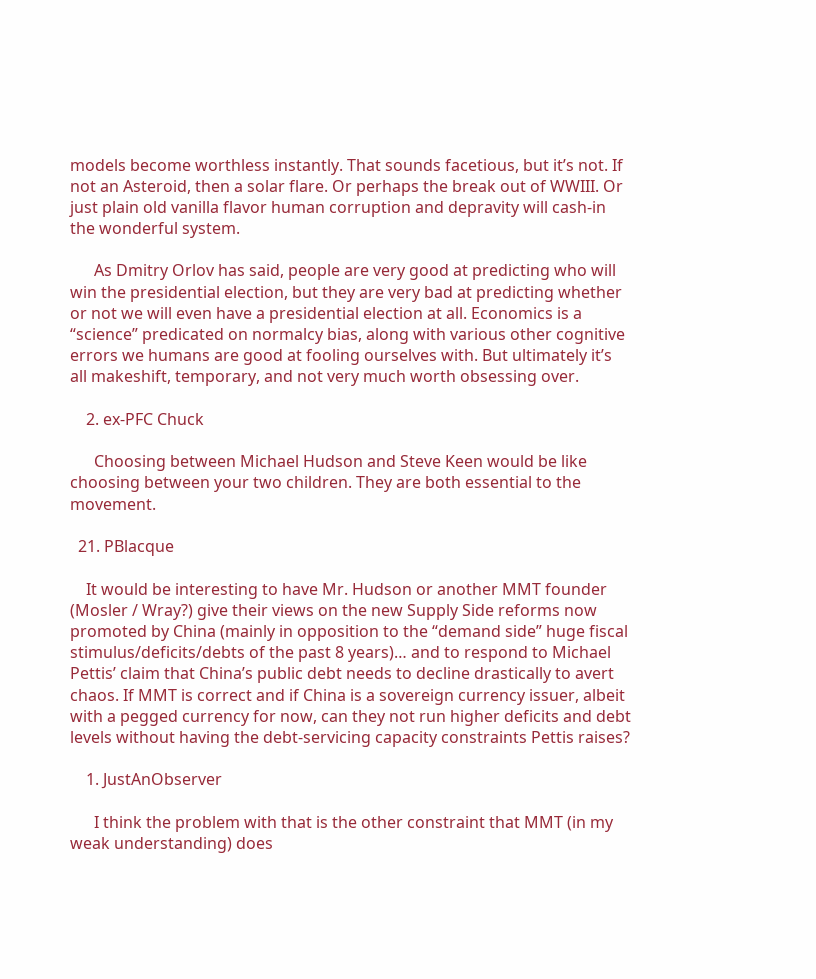models become worthless instantly. That sounds facetious, but it’s not. If not an Asteroid, then a solar flare. Or perhaps the break out of WWIII. Or just plain old vanilla flavor human corruption and depravity will cash-in the wonderful system.

      As Dmitry Orlov has said, people are very good at predicting who will win the presidential election, but they are very bad at predicting whether or not we will even have a presidential election at all. Economics is a “science” predicated on normalcy bias, along with various other cognitive errors we humans are good at fooling ourselves with. But ultimately it’s all makeshift, temporary, and not very much worth obsessing over.

    2. ex-PFC Chuck

      Choosing between Michael Hudson and Steve Keen would be like choosing between your two children. They are both essential to the movement.

  21. PBlacque

    It would be interesting to have Mr. Hudson or another MMT founder (Mosler / Wray?) give their views on the new Supply Side reforms now promoted by China (mainly in opposition to the “demand side” huge fiscal stimulus/deficits/debts of the past 8 years)… and to respond to Michael Pettis’ claim that China’s public debt needs to decline drastically to avert chaos. If MMT is correct and if China is a sovereign currency issuer, albeit with a pegged currency for now, can they not run higher deficits and debt levels without having the debt-servicing capacity constraints Pettis raises?

    1. JustAnObserver

      I think the problem with that is the other constraint that MMT (in my weak understanding) does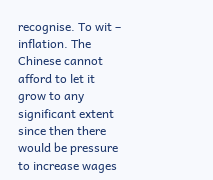recognise. To wit – inflation. The Chinese cannot afford to let it grow to any significant extent since then there would be pressure to increase wages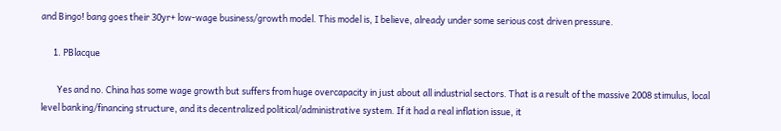and Bingo! bang goes their 30yr+ low-wage business/growth model. This model is, I believe, already under some serious cost driven pressure.

      1. PBlacque

        Yes and no. China has some wage growth but suffers from huge overcapacity in just about all industrial sectors. That is a result of the massive 2008 stimulus, local level banking/financing structure, and its decentralized political/administrative system. If it had a real inflation issue, it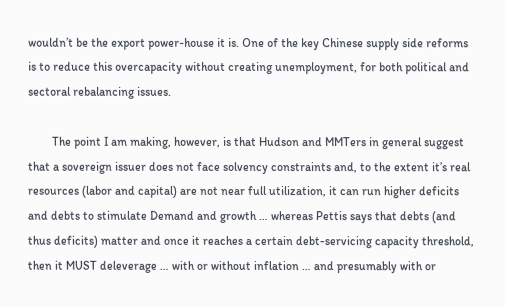wouldn’t be the export power-house it is. One of the key Chinese supply side reforms is to reduce this overcapacity without creating unemployment, for both political and sectoral rebalancing issues.

        The point I am making, however, is that Hudson and MMTers in general suggest that a sovereign issuer does not face solvency constraints and, to the extent it’s real resources (labor and capital) are not near full utilization, it can run higher deficits and debts to stimulate Demand and growth … whereas Pettis says that debts (and thus deficits) matter and once it reaches a certain debt-servicing capacity threshold, then it MUST deleverage … with or without inflation … and presumably with or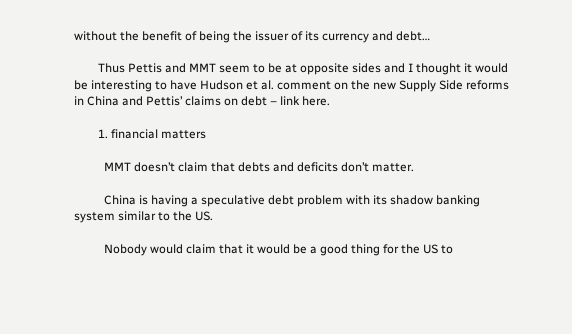without the benefit of being the issuer of its currency and debt…

        Thus Pettis and MMT seem to be at opposite sides and I thought it would be interesting to have Hudson et al. comment on the new Supply Side reforms in China and Pettis’ claims on debt – link here.

        1. financial matters

          MMT doesn’t claim that debts and deficits don’t matter.

          China is having a speculative debt problem with its shadow banking system similar to the US.

          Nobody would claim that it would be a good thing for the US to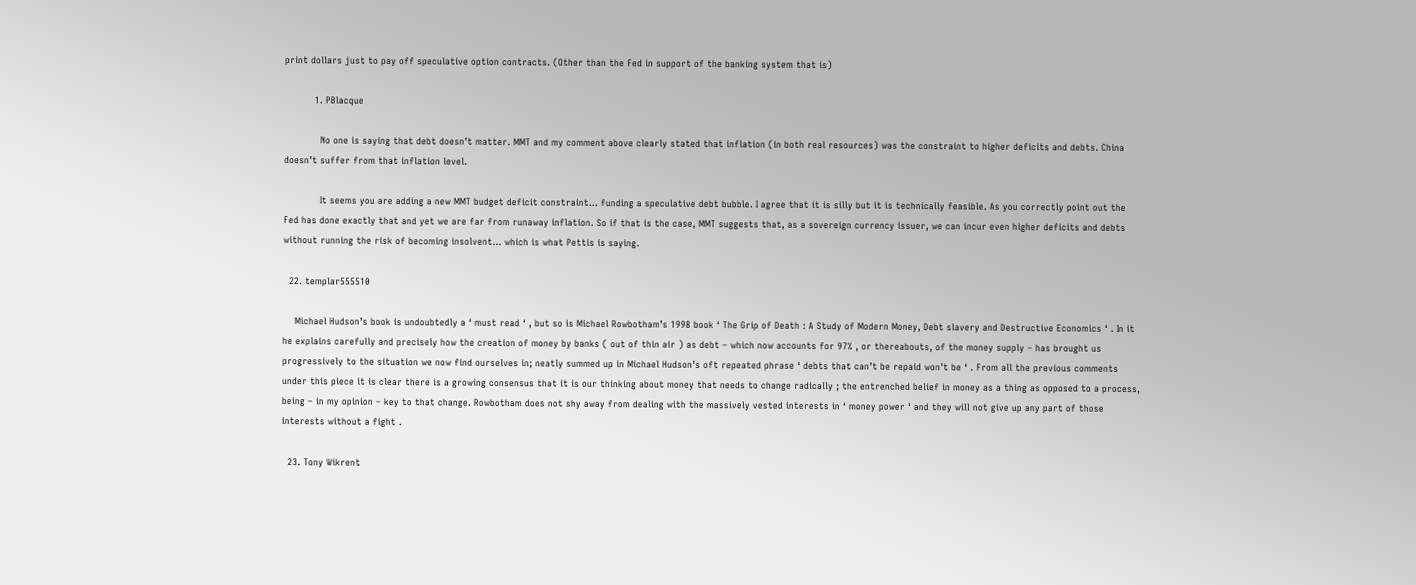print dollars just to pay off speculative option contracts. (Other than the Fed in support of the banking system that is)

          1. PBlacque

            No one is saying that debt doesn’t matter. MMT and my comment above clearly stated that inflation (in both real resources) was the constraint to higher deficits and debts. China doesn’t suffer from that inflation level.

            It seems you are adding a new MMT budget deficit constraint… funding a speculative debt bubble. I agree that it is silly but it is technically feasible. As you correctly point out the Fed has done exactly that and yet we are far from runaway inflation. So if that is the case, MMT suggests that, as a sovereign currency issuer, we can incur even higher deficits and debts without running the risk of becoming insolvent… which is what Pettis is saying.

  22. templar555510

    Michael Hudson’s book is undoubtedly a ‘ must read ‘ , but so is Michael Rowbotham’s 1998 book ‘ The Grip of Death : A Study of Modern Money, Debt slavery and Destructive Economics ‘ . In it he explains carefully and precisely how the creation of money by banks ( out of thin air ) as debt – which now accounts for 97% , or thereabouts, of the money supply – has brought us progressively to the situation we now find ourselves in; neatly summed up in Michael Hudson’s oft repeated phrase ‘ debts that can’t be repaid won’t be ‘ . From all the previous comments under this piece it is clear there is a growing consensus that it is our thinking about money that needs to change radically ; the entrenched belief in money as a thing as opposed to a process, being – in my opinion – key to that change. Rowbotham does not shy away from dealing with the massively vested interests in ‘ money power ‘ and they will not give up any part of those interests without a fight .

  23. Tony Wikrent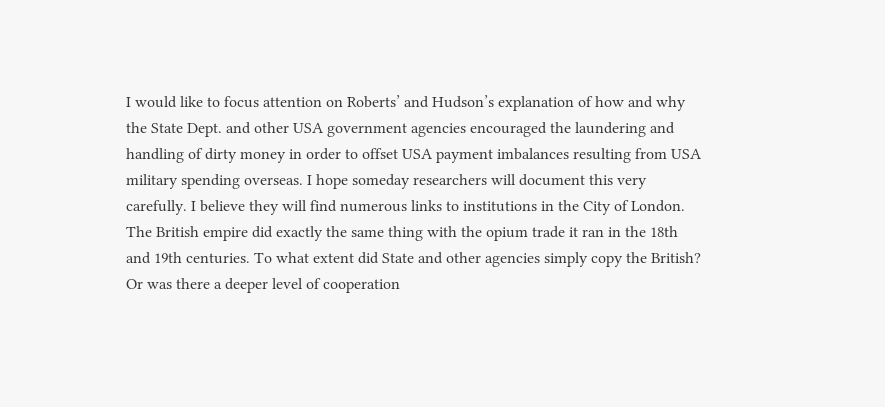I would like to focus attention on Roberts’ and Hudson’s explanation of how and why the State Dept. and other USA government agencies encouraged the laundering and handling of dirty money in order to offset USA payment imbalances resulting from USA military spending overseas. I hope someday researchers will document this very carefully. I believe they will find numerous links to institutions in the City of London. The British empire did exactly the same thing with the opium trade it ran in the 18th and 19th centuries. To what extent did State and other agencies simply copy the British? Or was there a deeper level of cooperation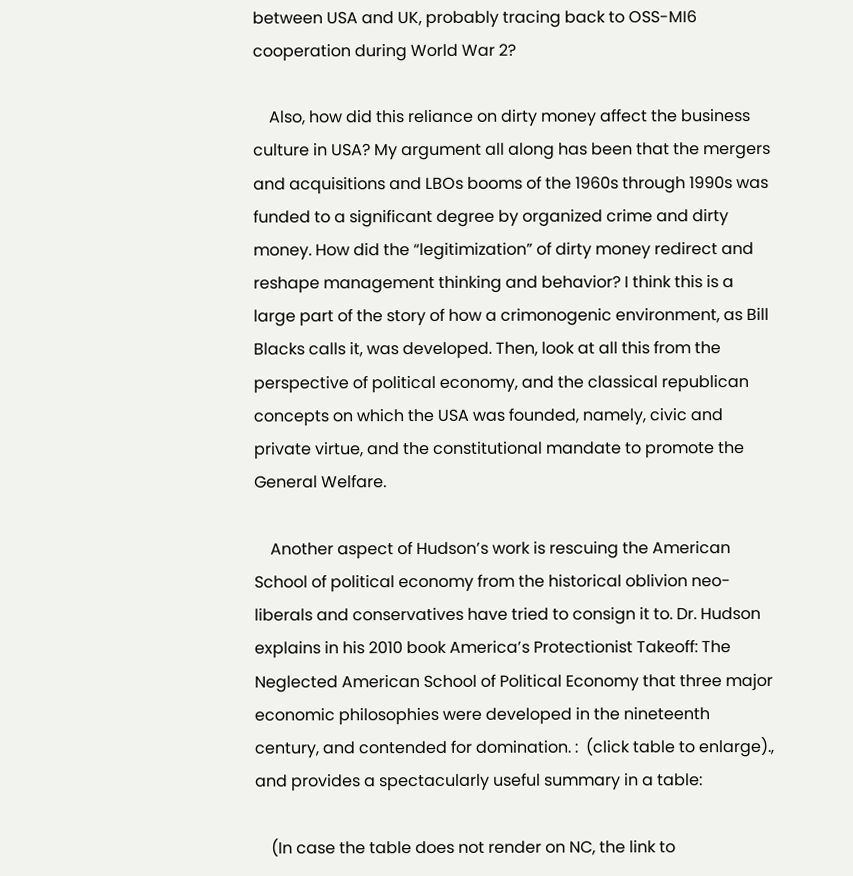between USA and UK, probably tracing back to OSS-MI6 cooperation during World War 2?

    Also, how did this reliance on dirty money affect the business culture in USA? My argument all along has been that the mergers and acquisitions and LBOs booms of the 1960s through 1990s was funded to a significant degree by organized crime and dirty money. How did the “legitimization” of dirty money redirect and reshape management thinking and behavior? I think this is a large part of the story of how a crimonogenic environment, as Bill Blacks calls it, was developed. Then, look at all this from the perspective of political economy, and the classical republican concepts on which the USA was founded, namely, civic and private virtue, and the constitutional mandate to promote the General Welfare.

    Another aspect of Hudson’s work is rescuing the American School of political economy from the historical oblivion neo-liberals and conservatives have tried to consign it to. Dr. Hudson explains in his 2010 book America’s Protectionist Takeoff: The Neglected American School of Political Economy that three major economic philosophies were developed in the nineteenth century, and contended for domination. :  (click table to enlarge)., and provides a spectacularly useful summary in a table:

    (In case the table does not render on NC, the link to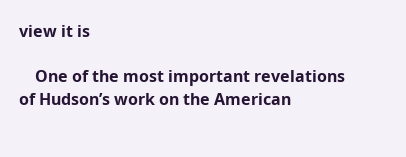view it is

    One of the most important revelations of Hudson’s work on the American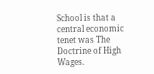School is that a central economic tenet was The Doctrine of High Wages.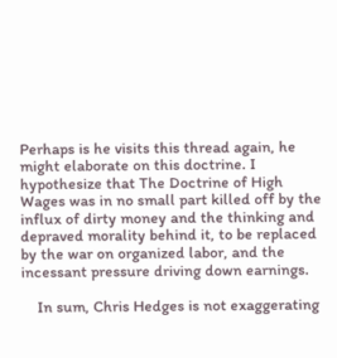Perhaps is he visits this thread again, he might elaborate on this doctrine. I hypothesize that The Doctrine of High Wages was in no small part killed off by the influx of dirty money and the thinking and depraved morality behind it, to be replaced by the war on organized labor, and the incessant pressure driving down earnings.

    In sum, Chris Hedges is not exaggerating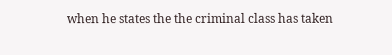when he states the the criminal class has taken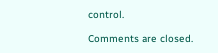control.

Comments are closed.